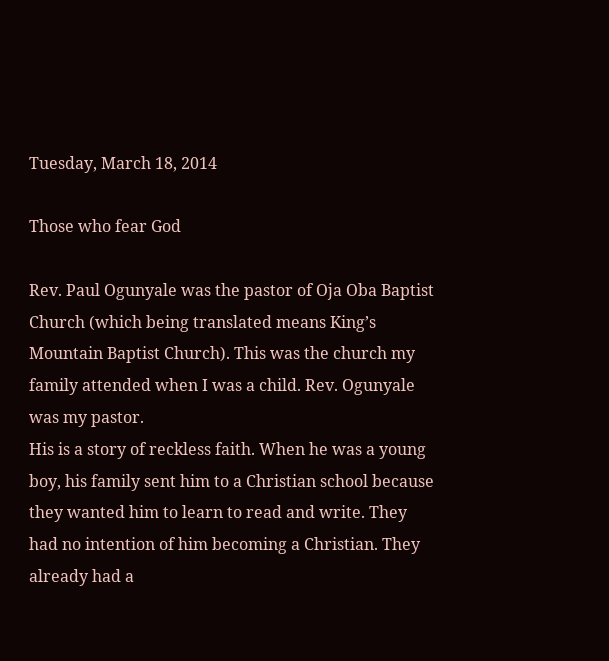Tuesday, March 18, 2014

Those who fear God

Rev. Paul Ogunyale was the pastor of Oja Oba Baptist Church (which being translated means King’s Mountain Baptist Church). This was the church my family attended when I was a child. Rev. Ogunyale was my pastor.
His is a story of reckless faith. When he was a young boy, his family sent him to a Christian school because they wanted him to learn to read and write. They had no intention of him becoming a Christian. They already had a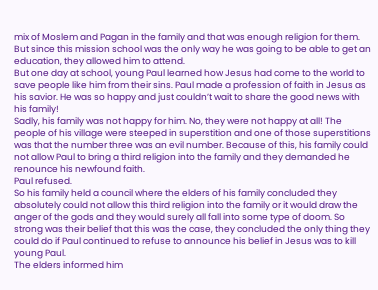mix of Moslem and Pagan in the family and that was enough religion for them. But since this mission school was the only way he was going to be able to get an education, they allowed him to attend.
But one day at school, young Paul learned how Jesus had come to the world to save people like him from their sins. Paul made a profession of faith in Jesus as his savior. He was so happy and just couldn’t wait to share the good news with his family!
Sadly, his family was not happy for him. No, they were not happy at all! The people of his village were steeped in superstition and one of those superstitions was that the number three was an evil number. Because of this, his family could not allow Paul to bring a third religion into the family and they demanded he renounce his newfound faith.
Paul refused.
So his family held a council where the elders of his family concluded they absolutely could not allow this third religion into the family or it would draw the anger of the gods and they would surely all fall into some type of doom. So strong was their belief that this was the case, they concluded the only thing they could do if Paul continued to refuse to announce his belief in Jesus was to kill young Paul.
The elders informed him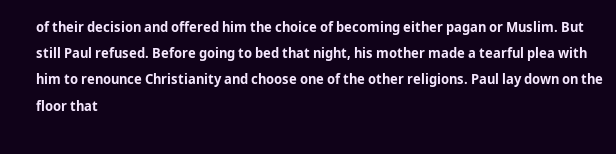of their decision and offered him the choice of becoming either pagan or Muslim. But still Paul refused. Before going to bed that night, his mother made a tearful plea with him to renounce Christianity and choose one of the other religions. Paul lay down on the floor that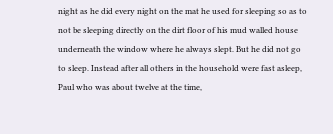night as he did every night on the mat he used for sleeping so as to not be sleeping directly on the dirt floor of his mud walled house underneath the window where he always slept. But he did not go to sleep. Instead after all others in the household were fast asleep, Paul who was about twelve at the time,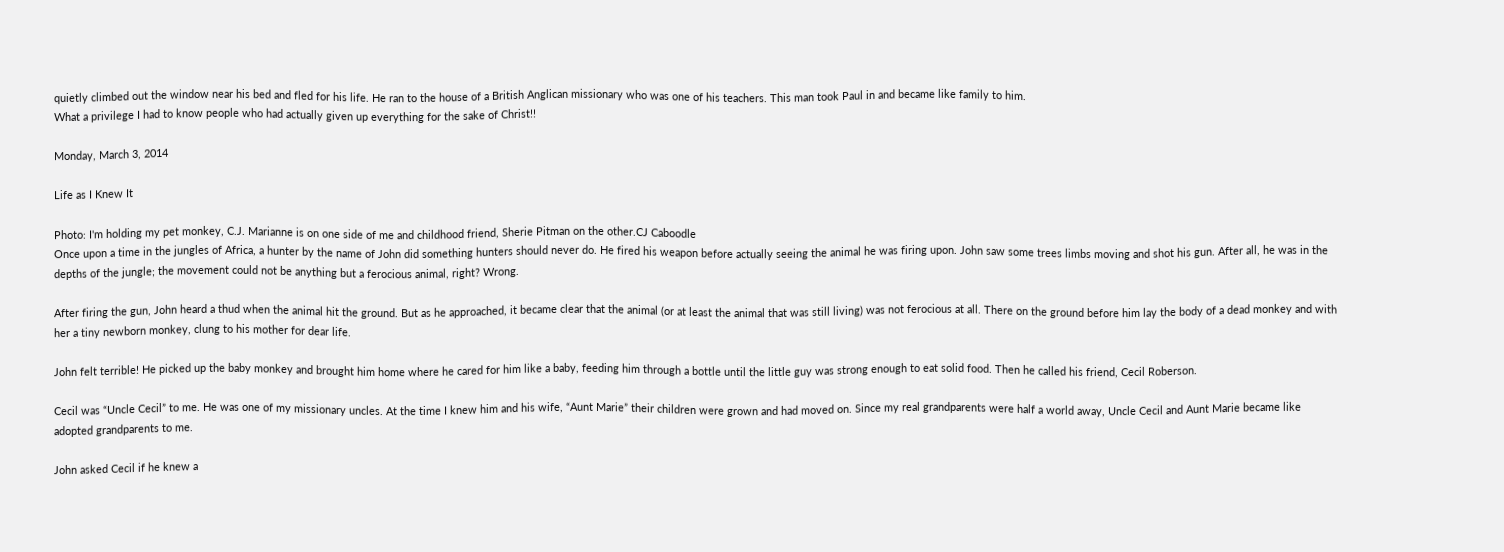quietly climbed out the window near his bed and fled for his life. He ran to the house of a British Anglican missionary who was one of his teachers. This man took Paul in and became like family to him.
What a privilege I had to know people who had actually given up everything for the sake of Christ!!

Monday, March 3, 2014

Life as I Knew It

Photo: I'm holding my pet monkey, C.J. Marianne is on one side of me and childhood friend, Sherie Pitman on the other.CJ Caboodle
Once upon a time in the jungles of Africa, a hunter by the name of John did something hunters should never do. He fired his weapon before actually seeing the animal he was firing upon. John saw some trees limbs moving and shot his gun. After all, he was in the depths of the jungle; the movement could not be anything but a ferocious animal, right? Wrong.

After firing the gun, John heard a thud when the animal hit the ground. But as he approached, it became clear that the animal (or at least the animal that was still living) was not ferocious at all. There on the ground before him lay the body of a dead monkey and with her a tiny newborn monkey, clung to his mother for dear life.

John felt terrible! He picked up the baby monkey and brought him home where he cared for him like a baby, feeding him through a bottle until the little guy was strong enough to eat solid food. Then he called his friend, Cecil Roberson.

Cecil was “Uncle Cecil” to me. He was one of my missionary uncles. At the time I knew him and his wife, “Aunt Marie” their children were grown and had moved on. Since my real grandparents were half a world away, Uncle Cecil and Aunt Marie became like adopted grandparents to me.

John asked Cecil if he knew a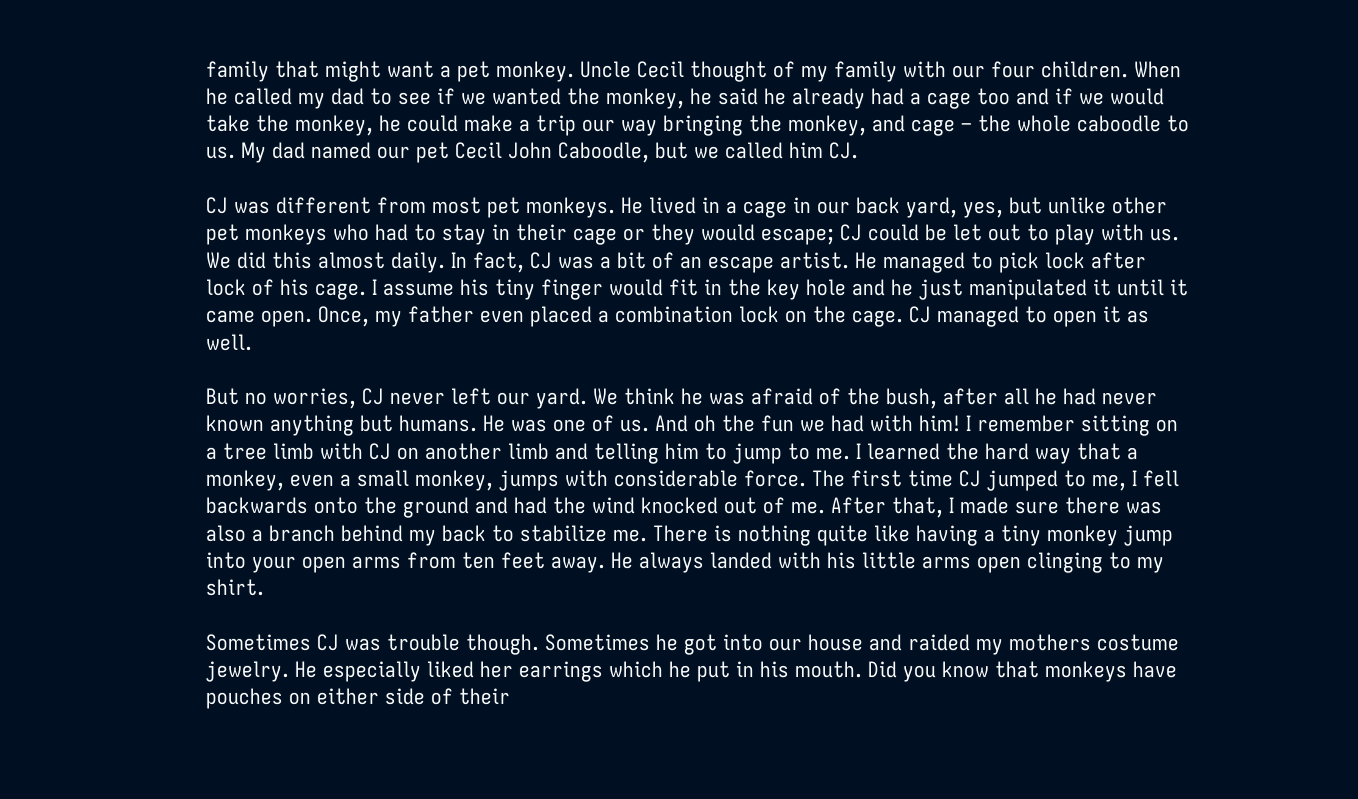family that might want a pet monkey. Uncle Cecil thought of my family with our four children. When he called my dad to see if we wanted the monkey, he said he already had a cage too and if we would take the monkey, he could make a trip our way bringing the monkey, and cage – the whole caboodle to us. My dad named our pet Cecil John Caboodle, but we called him CJ.

CJ was different from most pet monkeys. He lived in a cage in our back yard, yes, but unlike other pet monkeys who had to stay in their cage or they would escape; CJ could be let out to play with us. We did this almost daily. In fact, CJ was a bit of an escape artist. He managed to pick lock after lock of his cage. I assume his tiny finger would fit in the key hole and he just manipulated it until it came open. Once, my father even placed a combination lock on the cage. CJ managed to open it as well.

But no worries, CJ never left our yard. We think he was afraid of the bush, after all he had never known anything but humans. He was one of us. And oh the fun we had with him! I remember sitting on a tree limb with CJ on another limb and telling him to jump to me. I learned the hard way that a monkey, even a small monkey, jumps with considerable force. The first time CJ jumped to me, I fell backwards onto the ground and had the wind knocked out of me. After that, I made sure there was also a branch behind my back to stabilize me. There is nothing quite like having a tiny monkey jump into your open arms from ten feet away. He always landed with his little arms open clinging to my shirt.

Sometimes CJ was trouble though. Sometimes he got into our house and raided my mothers costume jewelry. He especially liked her earrings which he put in his mouth. Did you know that monkeys have pouches on either side of their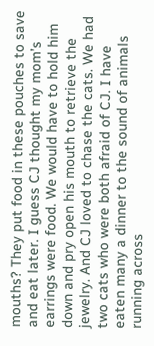mouths? They put food in these pouches to save and eat later. I guess CJ thought my mom’s earrings were food. We would have to hold him down and pry open his mouth to retrieve the jewelry. And CJ loved to chase the cats. We had two cats who were both afraid of CJ. I have eaten many a dinner to the sound of animals running across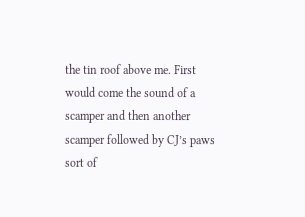the tin roof above me. First would come the sound of a scamper and then another scamper followed by CJ’s paws sort of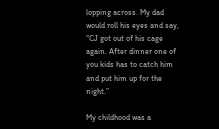lopping across. My dad would roll his eyes and say, “CJ got out of his cage again. After dinner one of you kids has to catch him and put him up for the night.”

My childhood was a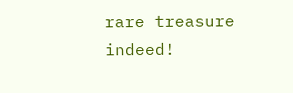rare treasure indeed!